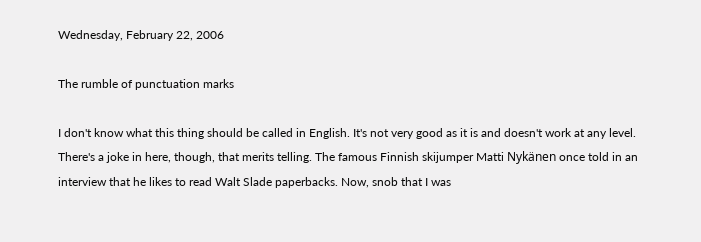Wednesday, February 22, 2006

The rumble of punctuation marks

I don't know what this thing should be called in English. It's not very good as it is and doesn't work at any level. There's a joke in here, though, that merits telling. The famous Finnish skijumper Matti Nykänen once told in an interview that he likes to read Walt Slade paperbacks. Now, snob that I was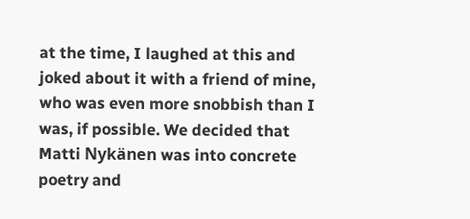at the time, I laughed at this and joked about it with a friend of mine, who was even more snobbish than I was, if possible. We decided that Matti Nykänen was into concrete poetry and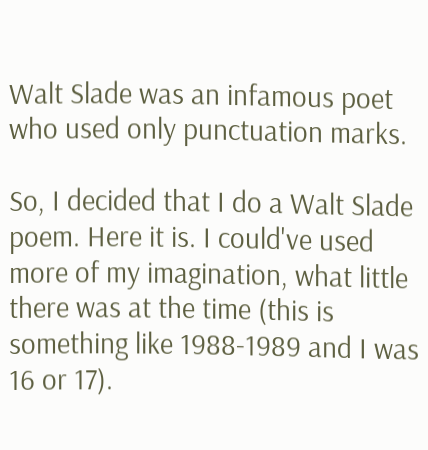Walt Slade was an infamous poet who used only punctuation marks.

So, I decided that I do a Walt Slade poem. Here it is. I could've used more of my imagination, what little there was at the time (this is something like 1988-1989 and I was 16 or 17).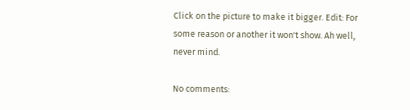Click on the picture to make it bigger. Edit: For some reason or another it won't show. Ah well, never mind.

No comments: